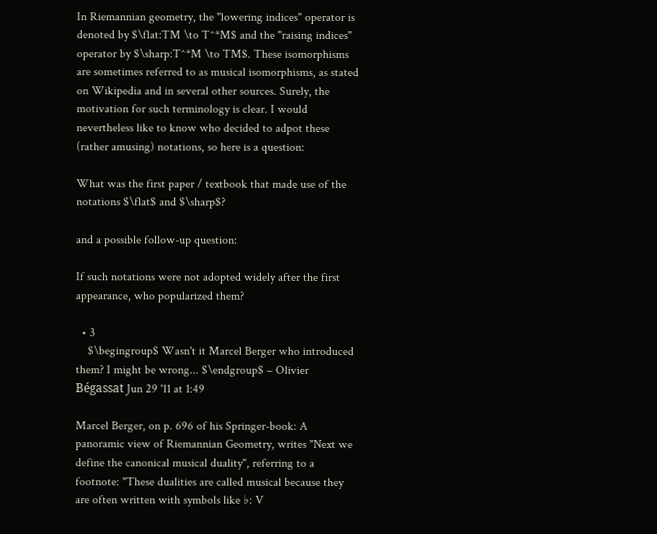In Riemannian geometry, the "lowering indices" operator is denoted by $\flat:TM \to T^*M$ and the "raising indices" operator by $\sharp:T^*M \to TM$. These isomorphisms are sometimes referred to as musical isomorphisms, as stated on Wikipedia and in several other sources. Surely, the motivation for such terminology is clear. I would nevertheless like to know who decided to adpot these (rather amusing) notations, so here is a question:

What was the first paper / textbook that made use of the notations $\flat$ and $\sharp$?

and a possible follow-up question:

If such notations were not adopted widely after the first appearance, who popularized them?

  • 3
    $\begingroup$ Wasn't it Marcel Berger who introduced them? I might be wrong... $\endgroup$ – Olivier Bégassat Jun 29 '11 at 1:49

Marcel Berger, on p. 696 of his Springer-book: A panoramic view of Riemannian Geometry, writes "Next we define the canonical musical duality", referring to a footnote: "These dualities are called musical because they are often written with symbols like ♭: V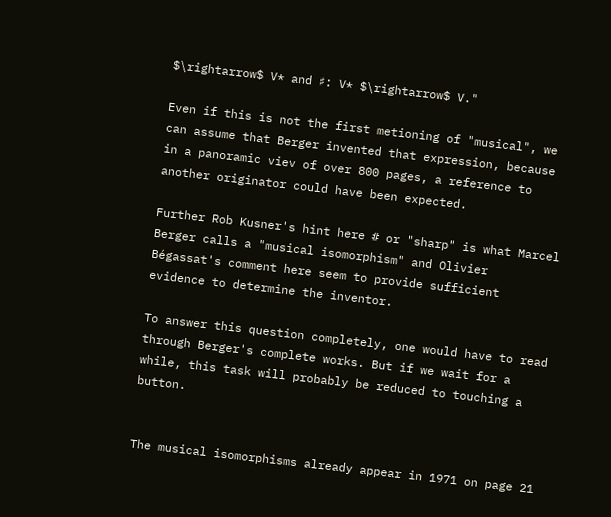$\rightarrow$ V* and ♯: V* $\rightarrow$ V."

Even if this is not the first metioning of "musical", we can assume that Berger invented that expression, because in a panoramic viev of over 800 pages, a reference to another originator could have been expected.

Further Rob Kusner's hint here # or "sharp" is what Marcel Berger calls a "musical isomorphism" and Olivier Bégassat's comment here seem to provide sufficient evidence to determine the inventor.

To answer this question completely, one would have to read through Berger's complete works. But if we wait for a while, this task will probably be reduced to touching a button.


The musical isomorphisms already appear in 1971 on page 21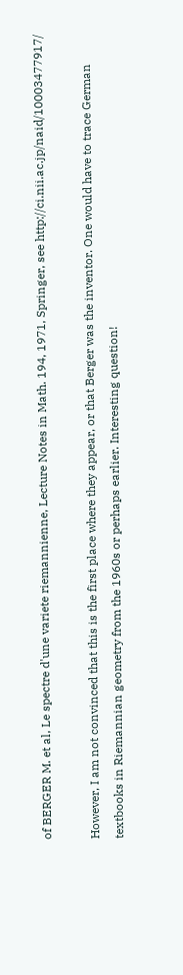of BERGER M. et al, Le spectre d'une variete riemannienne, Lecture Notes in Math. 194, 1971, Springer, see http://ci.nii.ac.jp/naid/10003477917/

However, I am not convinced that this is the first place where they appear, or that Berger was the inventor. One would have to trace German textbooks in Riemannian geometry from the 1960s or perhaps earlier. Interesting question!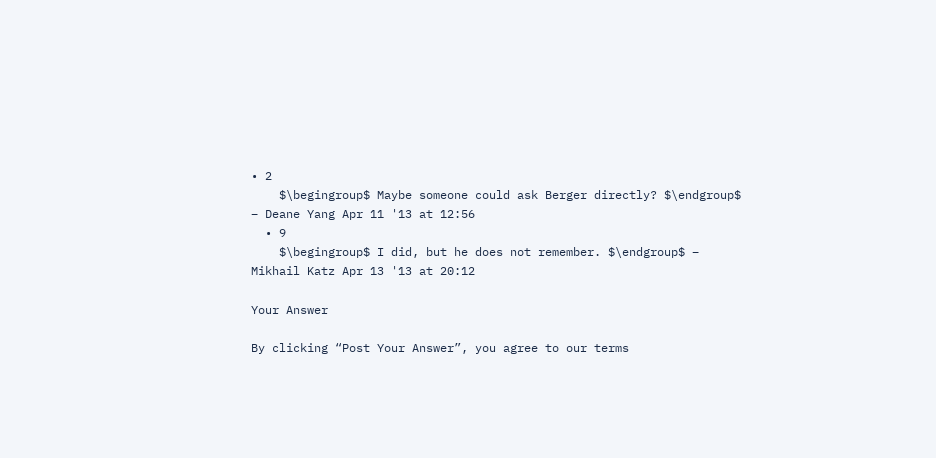• 2
    $\begingroup$ Maybe someone could ask Berger directly? $\endgroup$ – Deane Yang Apr 11 '13 at 12:56
  • 9
    $\begingroup$ I did, but he does not remember. $\endgroup$ – Mikhail Katz Apr 13 '13 at 20:12

Your Answer

By clicking “Post Your Answer”, you agree to our terms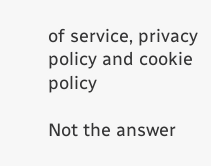of service, privacy policy and cookie policy

Not the answer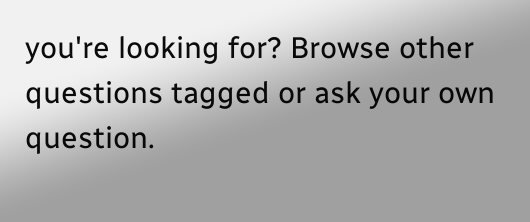you're looking for? Browse other questions tagged or ask your own question.